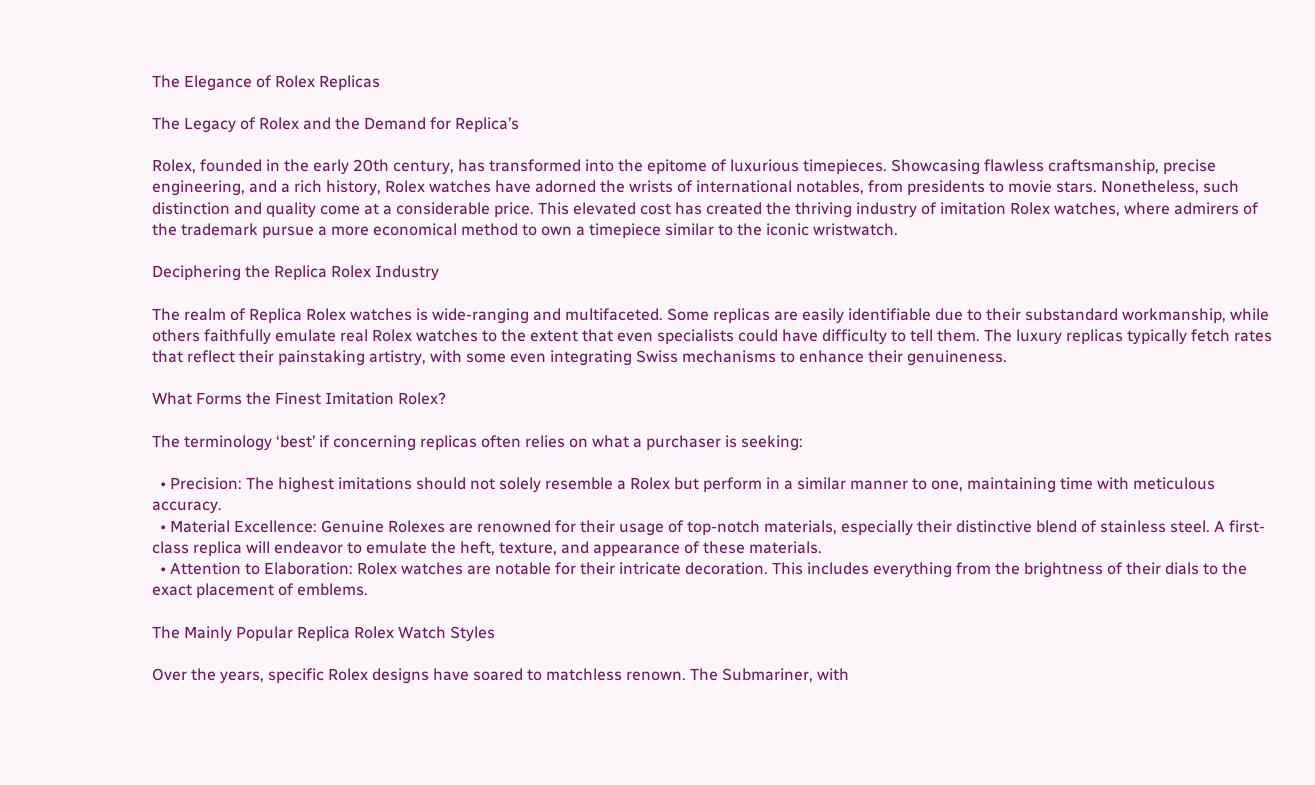The Elegance of Rolex Replicas

The Legacy of Rolex and the Demand for Replica’s

Rolex, founded in the early 20th century, has transformed into the epitome of luxurious timepieces. Showcasing flawless craftsmanship, precise engineering, and a rich history, Rolex watches have adorned the wrists of international notables, from presidents to movie stars. Nonetheless, such distinction and quality come at a considerable price. This elevated cost has created the thriving industry of imitation Rolex watches, where admirers of the trademark pursue a more economical method to own a timepiece similar to the iconic wristwatch.

Deciphering the Replica Rolex Industry

The realm of Replica Rolex watches is wide-ranging and multifaceted. Some replicas are easily identifiable due to their substandard workmanship, while others faithfully emulate real Rolex watches to the extent that even specialists could have difficulty to tell them. The luxury replicas typically fetch rates that reflect their painstaking artistry, with some even integrating Swiss mechanisms to enhance their genuineness.

What Forms the Finest Imitation Rolex?

The terminology ‘best’ if concerning replicas often relies on what a purchaser is seeking:

  • Precision: The highest imitations should not solely resemble a Rolex but perform in a similar manner to one, maintaining time with meticulous accuracy.
  • Material Excellence: Genuine Rolexes are renowned for their usage of top-notch materials, especially their distinctive blend of stainless steel. A first-class replica will endeavor to emulate the heft, texture, and appearance of these materials.
  • Attention to Elaboration: Rolex watches are notable for their intricate decoration. This includes everything from the brightness of their dials to the exact placement of emblems.

The Mainly Popular Replica Rolex Watch Styles

Over the years, specific Rolex designs have soared to matchless renown. The Submariner, with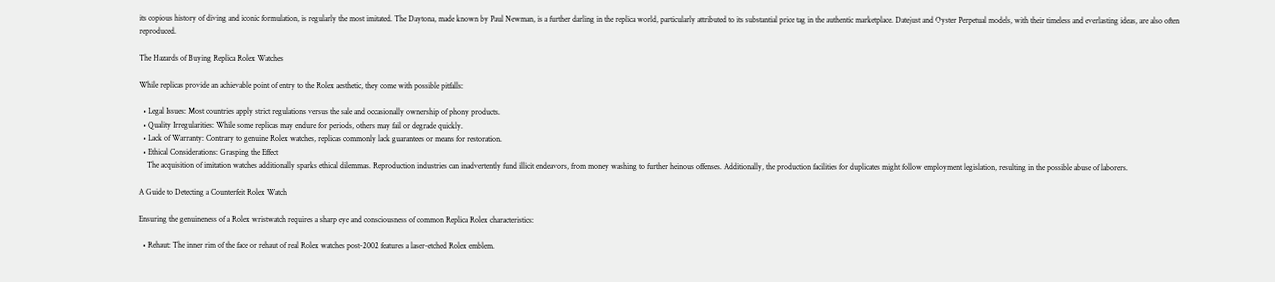its copious history of diving and iconic formulation, is regularly the most imitated. The Daytona, made known by Paul Newman, is a further darling in the replica world, particularly attributed to its substantial price tag in the authentic marketplace. Datejust and Oyster Perpetual models, with their timeless and everlasting ideas, are also often reproduced.

The Hazards of Buying Replica Rolex Watches

While replicas provide an achievable point of entry to the Rolex aesthetic, they come with possible pitfalls:

  • Legal Issues: Most countries apply strict regulations versus the sale and occasionally ownership of phony products.
  • Quality Irregularities: While some replicas may endure for periods, others may fail or degrade quickly.
  • Lack of Warranty: Contrary to genuine Rolex watches, replicas commonly lack guarantees or means for restoration.
  • Ethical Considerations: Grasping the Effect
    The acquisition of imitation watches additionally sparks ethical dilemmas. Reproduction industries can inadvertently fund illicit endeavors, from money washing to further heinous offenses. Additionally, the production facilities for duplicates might follow employment legislation, resulting in the possible abuse of laborers.

A Guide to Detecting a Counterfeit Rolex Watch

Ensuring the genuineness of a Rolex wristwatch requires a sharp eye and consciousness of common Replica Rolex characteristics:

  • Rehaut: The inner rim of the face or rehaut of real Rolex watches post-2002 features a laser-etched Rolex emblem.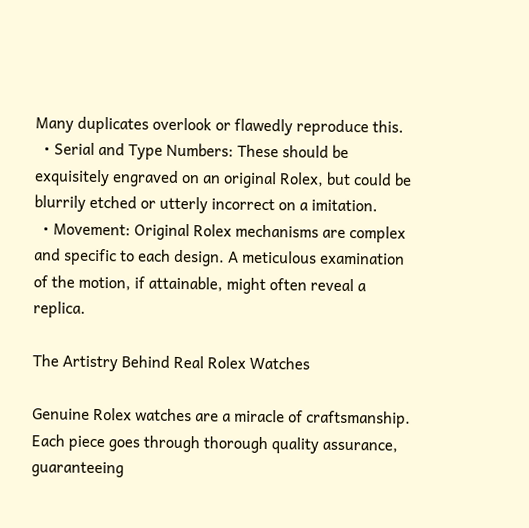Many duplicates overlook or flawedly reproduce this.
  • Serial and Type Numbers: These should be exquisitely engraved on an original Rolex, but could be blurrily etched or utterly incorrect on a imitation.
  • Movement: Original Rolex mechanisms are complex and specific to each design. A meticulous examination of the motion, if attainable, might often reveal a replica.

The Artistry Behind Real Rolex Watches

Genuine Rolex watches are a miracle of craftsmanship. Each piece goes through thorough quality assurance, guaranteeing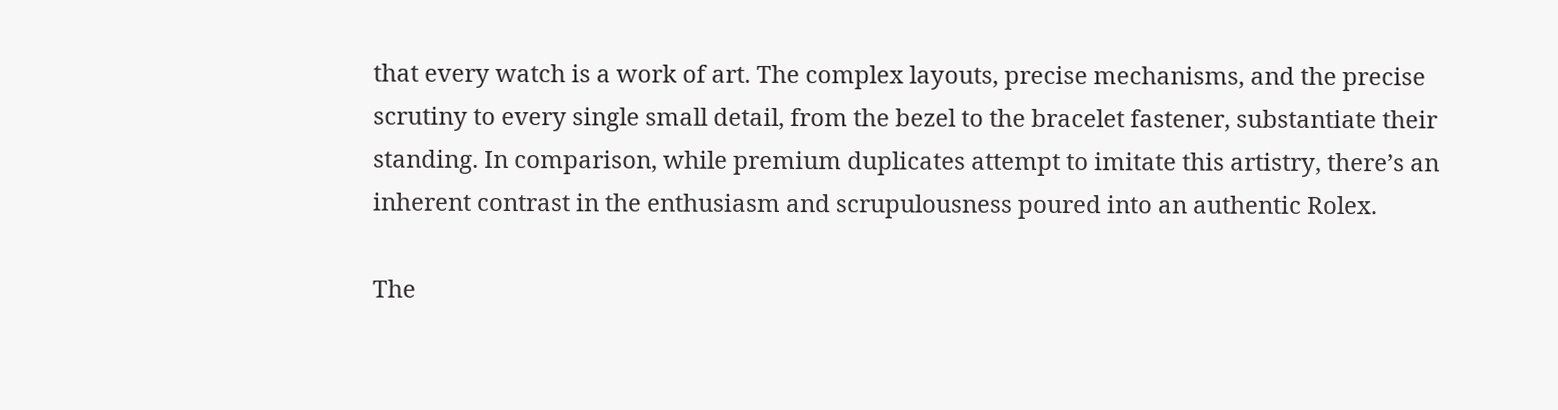that every watch is a work of art. The complex layouts, precise mechanisms, and the precise scrutiny to every single small detail, from the bezel to the bracelet fastener, substantiate their standing. In comparison, while premium duplicates attempt to imitate this artistry, there’s an inherent contrast in the enthusiasm and scrupulousness poured into an authentic Rolex.

The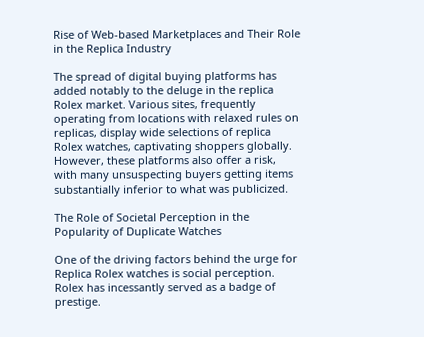Rise of Web-based Marketplaces and Their Role in the Replica Industry

The spread of digital buying platforms has added notably to the deluge in the replica Rolex market. Various sites, frequently operating from locations with relaxed rules on replicas, display wide selections of replica Rolex watches, captivating shoppers globally. However, these platforms also offer a risk, with many unsuspecting buyers getting items substantially inferior to what was publicized.

The Role of Societal Perception in the Popularity of Duplicate Watches

One of the driving factors behind the urge for Replica Rolex watches is social perception. Rolex has incessantly served as a badge of prestige.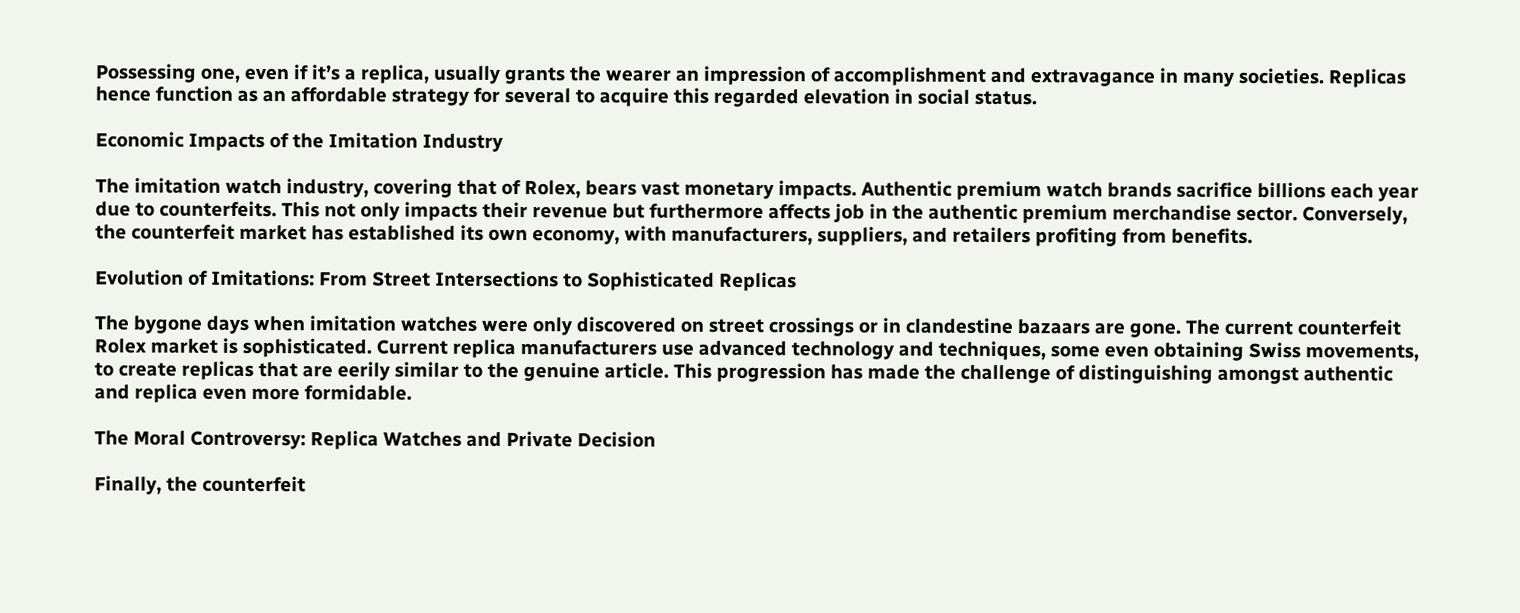Possessing one, even if it’s a replica, usually grants the wearer an impression of accomplishment and extravagance in many societies. Replicas hence function as an affordable strategy for several to acquire this regarded elevation in social status.

Economic Impacts of the Imitation Industry

The imitation watch industry, covering that of Rolex, bears vast monetary impacts. Authentic premium watch brands sacrifice billions each year due to counterfeits. This not only impacts their revenue but furthermore affects job in the authentic premium merchandise sector. Conversely, the counterfeit market has established its own economy, with manufacturers, suppliers, and retailers profiting from benefits.

Evolution of Imitations: From Street Intersections to Sophisticated Replicas

The bygone days when imitation watches were only discovered on street crossings or in clandestine bazaars are gone. The current counterfeit Rolex market is sophisticated. Current replica manufacturers use advanced technology and techniques, some even obtaining Swiss movements, to create replicas that are eerily similar to the genuine article. This progression has made the challenge of distinguishing amongst authentic and replica even more formidable.

The Moral Controversy: Replica Watches and Private Decision

Finally, the counterfeit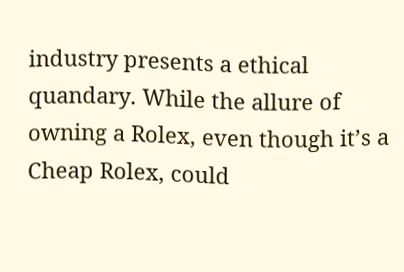industry presents a ethical quandary. While the allure of owning a Rolex, even though it’s a Cheap Rolex, could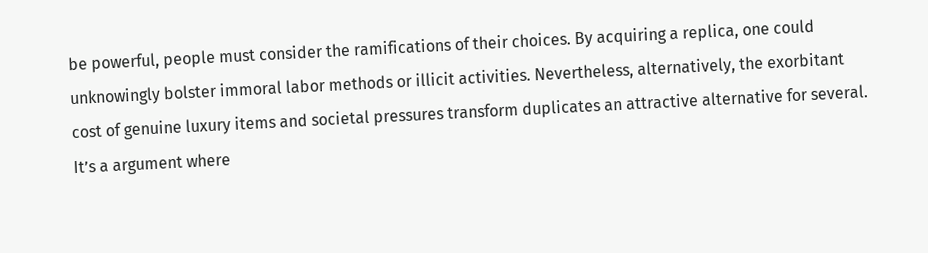be powerful, people must consider the ramifications of their choices. By acquiring a replica, one could unknowingly bolster immoral labor methods or illicit activities. Nevertheless, alternatively, the exorbitant cost of genuine luxury items and societal pressures transform duplicates an attractive alternative for several. It’s a argument where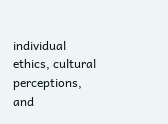individual ethics, cultural perceptions, and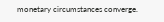monetary circumstances converge.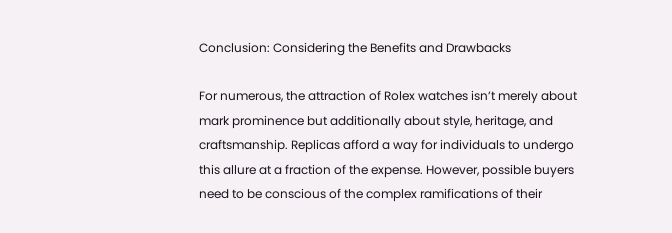Conclusion: Considering the Benefits and Drawbacks

For numerous, the attraction of Rolex watches isn’t merely about mark prominence but additionally about style, heritage, and craftsmanship. Replicas afford a way for individuals to undergo this allure at a fraction of the expense. However, possible buyers need to be conscious of the complex ramifications of their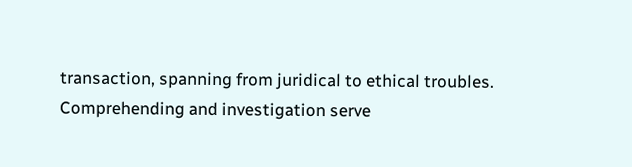transaction, spanning from juridical to ethical troubles. Comprehending and investigation serve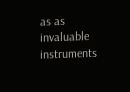as as invaluable instruments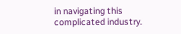in navigating this complicated industry.